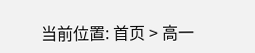当前位置: 首页 > 高一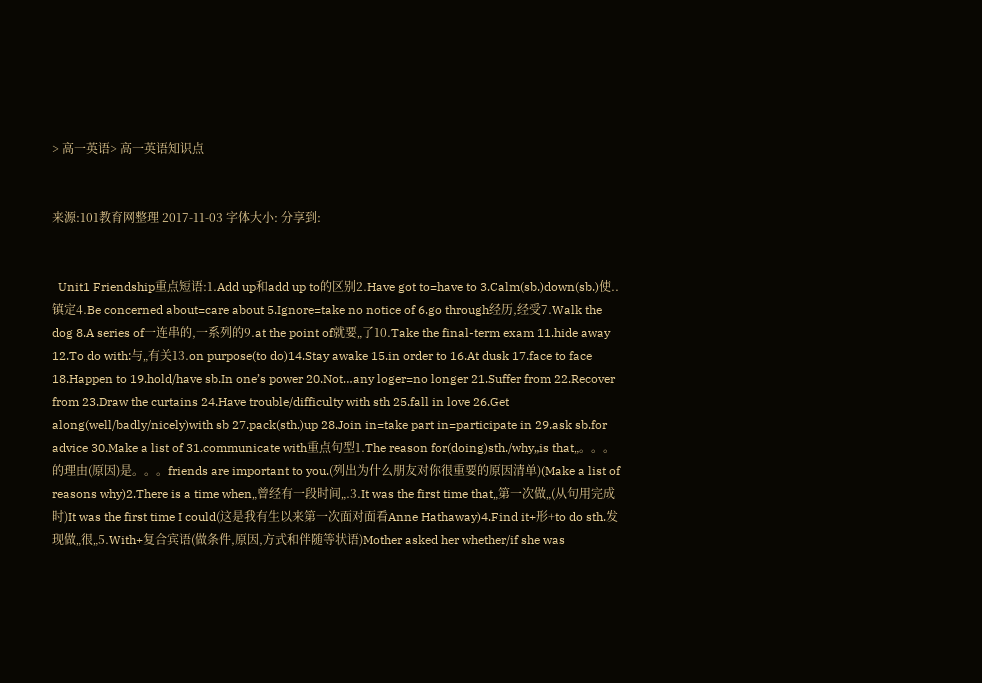> 高一英语> 高一英语知识点


来源:101教育网整理 2017-11-03 字体大小: 分享到:


  Unit1 Friendship重点短语:1.Add up和add up to的区别2.Have got to=have to 3.Calm(sb.)down(sb.)使..镇定4.Be concerned about=care about 5.Ignore=take no notice of 6.go through经历,经受7.Walk the dog 8.A series of一连串的,一系列的9.at the point of就要„了10.Take the final-term exam 11.hide away 12.To do with:与„有关13.on purpose(to do)14.Stay awake 15.in order to 16.At dusk 17.face to face 18.Happen to 19.hold/have sb.In one’s power 20.Not…any loger=no longer 21.Suffer from 22.Recover from 23.Draw the curtains 24.Have trouble/difficulty with sth 25.fall in love 26.Get along(well/badly/nicely)with sb 27.pack(sth.)up 28.Join in=take part in=participate in 29.ask sb.for advice 30.Make a list of 31.communicate with重点句型1.The reason for(doing)sth./why„is that„。。。的理由(原因)是。。。friends are important to you.(列出为什么朋友对你很重要的原因清单)(Make a list of reasons why)2.There is a time when„曾经有一段时间„.3.It was the first time that„第一次做„(从句用完成时)It was the first time I could(这是我有生以来第一次面对面看Anne Hathaway)4.Find it+形+to do sth.发现做„很„5.With+复合宾语(做条件,原因,方式和伴随等状语)Mother asked her whether/if she was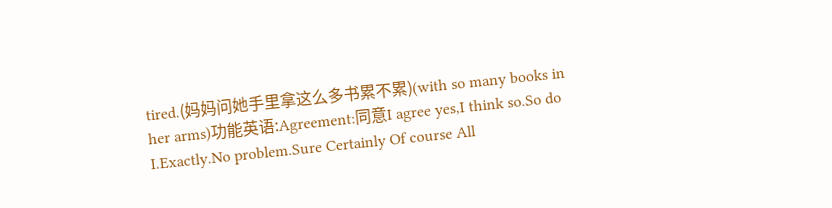tired.(妈妈问她手里拿这么多书累不累)(with so many books in her arms)功能英语:Agreement:同意I agree yes,I think so.So do I.Exactly.No problem.Sure Certainly Of course All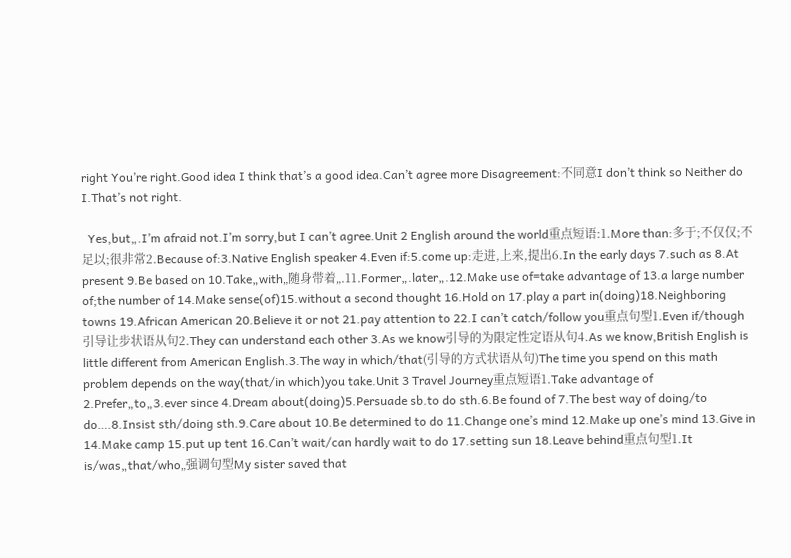right You’re right.Good idea I think that’s a good idea.Can’t agree more Disagreement:不同意I don’t think so Neither do I.That’s not right.

  Yes,but„.I’m afraid not.I’m sorry,but I can’t agree.Unit 2 English around the world重点短语:1.More than:多于;不仅仅;不足以;很非常2.Because of:3.Native English speaker 4.Even if:5.come up:走进,上来,提出6.In the early days 7.such as 8.At present 9.Be based on 10.Take„with„随身带着„.11.Former„.later„.12.Make use of=take advantage of 13.a large number of;the number of 14.Make sense(of)15.without a second thought 16.Hold on 17.play a part in(doing)18.Neighboring towns 19.African American 20.Believe it or not 21.pay attention to 22.I can’t catch/follow you重点句型1.Even if/though引导让步状语从句2.They can understand each other 3.As we know引导的为限定性定语从句4.As we know,British English is little different from American English.3.The way in which/that(引导的方式状语从句)The time you spend on this math problem depends on the way(that/in which)you take.Unit 3 Travel Journey重点短语1.Take advantage of 2.Prefer„to„3.ever since 4.Dream about(doing)5.Persuade sb.to do sth.6.Be found of 7.The best way of doing/to do….8.Insist sth/doing sth.9.Care about 10.Be determined to do 11.Change one’s mind 12.Make up one’s mind 13.Give in 14.Make camp 15.put up tent 16.Can’t wait/can hardly wait to do 17.setting sun 18.Leave behind重点句型1.It is/was„that/who„强调句型My sister saved that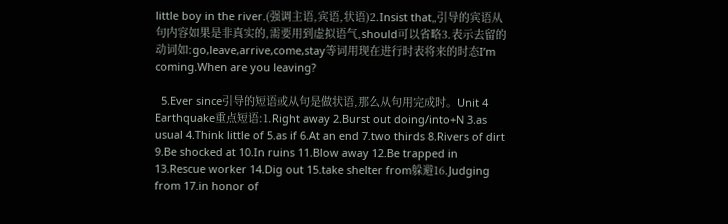little boy in the river.(强调主语,宾语,状语)2.Insist that„引导的宾语从句内容如果是非真实的,需要用到虚拟语气,should可以省略3.表示去留的动词如:go,leave,arrive,come,stay等词用现在进行时表将来的时态I’m coming.When are you leaving?

  5.Ever since引导的短语或从句是做状语,那么从句用完成时。Unit 4 Earthquake重点短语:1.Right away 2.Burst out doing/into+N 3.as usual 4.Think little of 5.as if 6.At an end 7.two thirds 8.Rivers of dirt 9.Be shocked at 10.In ruins 11.Blow away 12.Be trapped in 13.Rescue worker 14.Dig out 15.take shelter from躲避16.Judging from 17.in honor of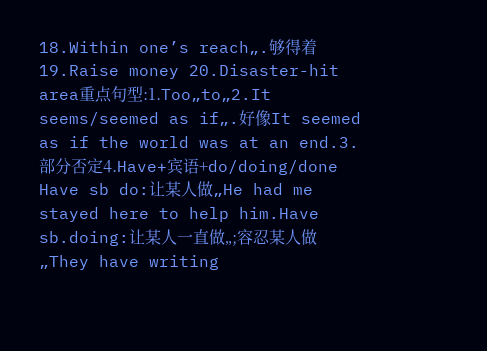18.Within one’s reach„.够得着19.Raise money 20.Disaster-hit area重点句型:1.Too„to„2.It seems/seemed as if„.好像It seemed as if the world was at an end.3.部分否定4.Have+宾语+do/doing/done Have sb do:让某人做„He had me stayed here to help him.Have sb.doing:让某人一直做„;容忍某人做„They have writing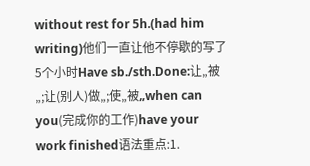without rest for 5h.(had him writing)他们一直让他不停歇的写了5个小时Have sb./sth.Done:让„被„;让(别人)做„;使„被„when can you(完成你的工作)have your work finished语法重点:1.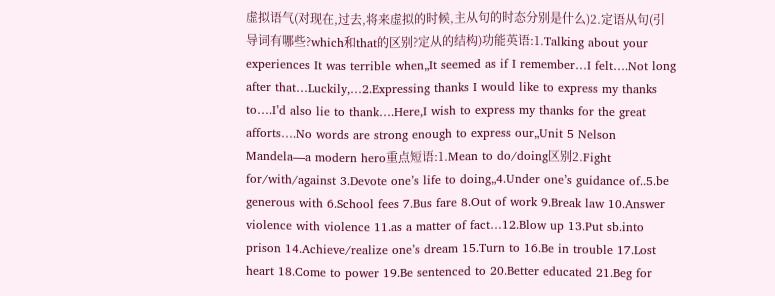虚拟语气(对现在,过去,将来虚拟的时候,主从句的时态分别是什么)2.定语从句(引导词有哪些?which和that的区别?定从的结构)功能英语:1.Talking about your experiences It was terrible when„It seemed as if I remember…I felt….Not long after that…Luckily,…2.Expressing thanks I would like to express my thanks to….I’d also lie to thank….Here,I wish to express my thanks for the great afforts….No words are strong enough to express our„Unit 5 Nelson Mandela—a modern hero重点短语:1.Mean to do/doing区别2.Fight for/with/against 3.Devote one’s life to doing„4.Under one’s guidance of..5.be generous with 6.School fees 7.Bus fare 8.Out of work 9.Break law 10.Answer violence with violence 11.as a matter of fact…12.Blow up 13.Put sb.into prison 14.Achieve/realize one’s dream 15.Turn to 16.Be in trouble 17.Lost heart 18.Come to power 19.Be sentenced to 20.Better educated 21.Beg for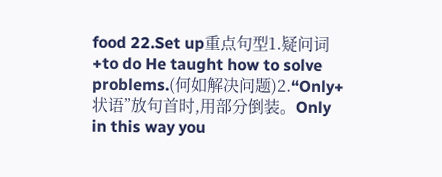food 22.Set up重点句型1.疑问词+to do He taught how to solve problems.(何如解决问题)2.“Only+状语”放句首时,用部分倒装。Only in this way you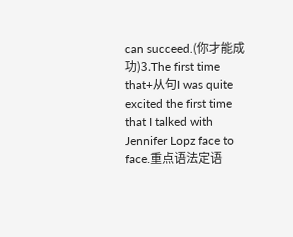can succeed.(你才能成功)3.The first time that+从句I was quite excited the first time that I talked with Jennifer Lopz face to face.重点语法定语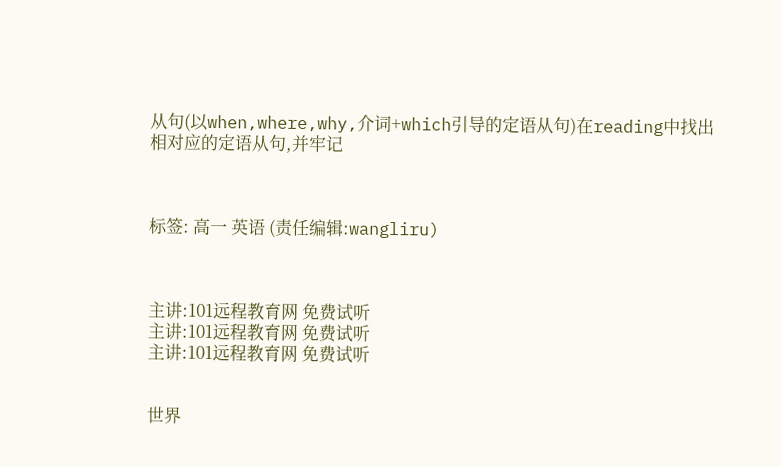从句(以when,where,why,介词+which引导的定语从句)在reading中找出相对应的定语从句,并牢记



标签: 高一 英语 (责任编辑:wangliru)



主讲:101远程教育网 免费试听
主讲:101远程教育网 免费试听
主讲:101远程教育网 免费试听


世界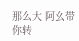那么大 阿幺带你转